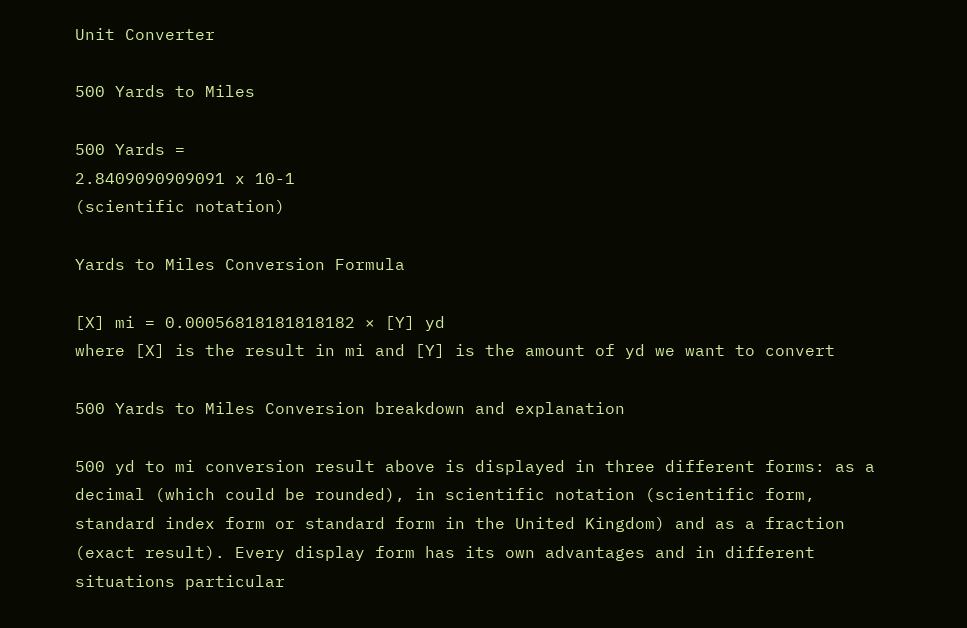Unit Converter

500 Yards to Miles

500 Yards =
2.8409090909091 x 10-1
(scientific notation)

Yards to Miles Conversion Formula

[X] mi = 0.00056818181818182 × [Y] yd
where [X] is the result in mi and [Y] is the amount of yd we want to convert

500 Yards to Miles Conversion breakdown and explanation

500 yd to mi conversion result above is displayed in three different forms: as a decimal (which could be rounded), in scientific notation (scientific form, standard index form or standard form in the United Kingdom) and as a fraction (exact result). Every display form has its own advantages and in different situations particular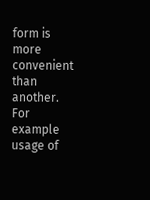form is more convenient than another. For example usage of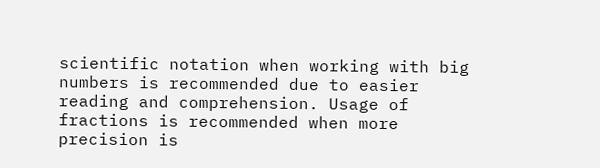scientific notation when working with big numbers is recommended due to easier reading and comprehension. Usage of fractions is recommended when more precision is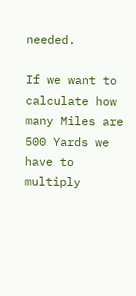needed.

If we want to calculate how many Miles are 500 Yards we have to multiply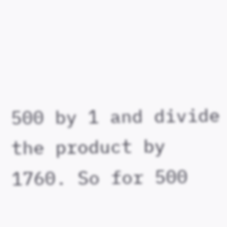500 by 1 and divide the product by 1760. So for 500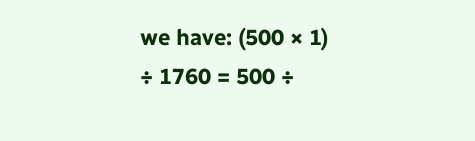we have: (500 × 1) ÷ 1760 = 500 ÷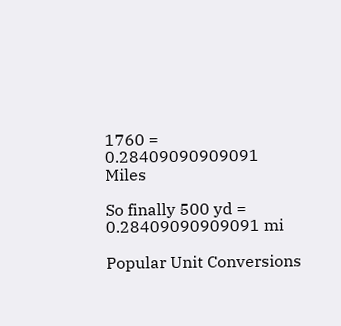1760 = 0.28409090909091 Miles

So finally 500 yd = 0.28409090909091 mi

Popular Unit Conversions